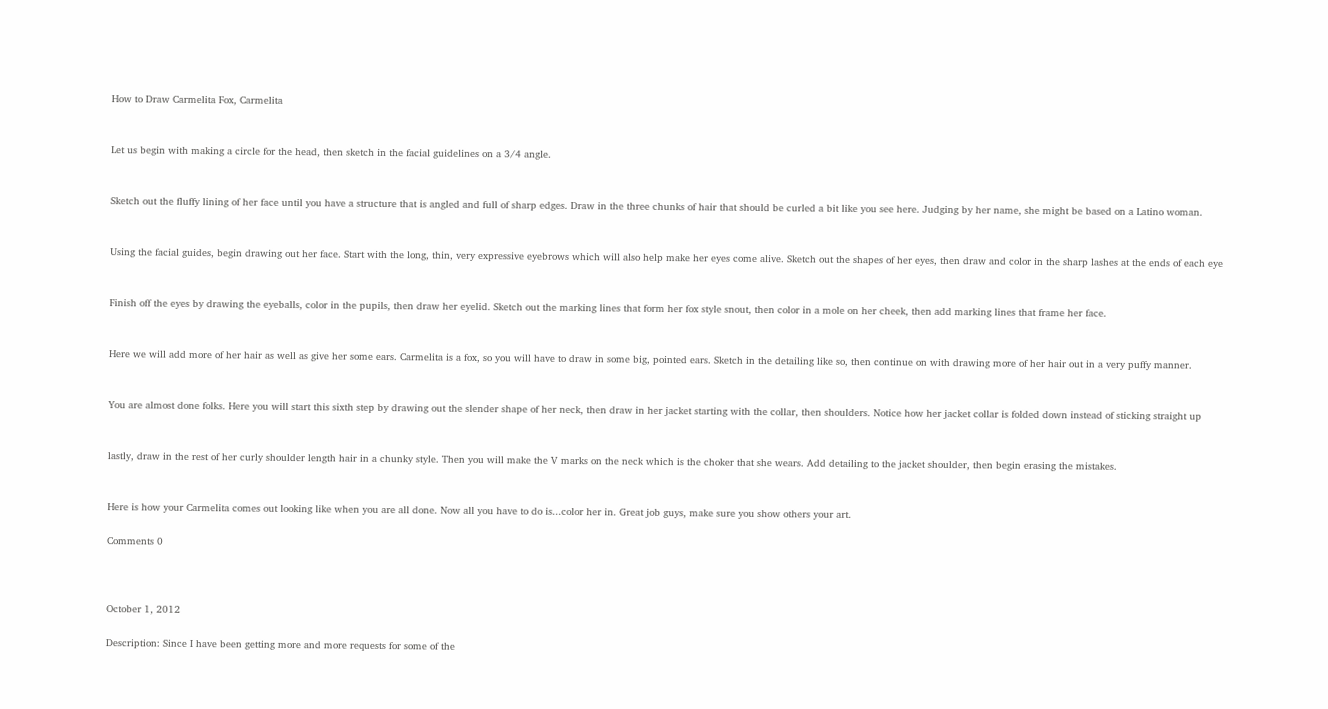How to Draw Carmelita Fox, Carmelita


Let us begin with making a circle for the head, then sketch in the facial guidelines on a 3/4 angle.


Sketch out the fluffy lining of her face until you have a structure that is angled and full of sharp edges. Draw in the three chunks of hair that should be curled a bit like you see here. Judging by her name, she might be based on a Latino woman.


Using the facial guides, begin drawing out her face. Start with the long, thin, very expressive eyebrows which will also help make her eyes come alive. Sketch out the shapes of her eyes, then draw and color in the sharp lashes at the ends of each eye


Finish off the eyes by drawing the eyeballs, color in the pupils, then draw her eyelid. Sketch out the marking lines that form her fox style snout, then color in a mole on her cheek, then add marking lines that frame her face.


Here we will add more of her hair as well as give her some ears. Carmelita is a fox, so you will have to draw in some big, pointed ears. Sketch in the detailing like so, then continue on with drawing more of her hair out in a very puffy manner.


You are almost done folks. Here you will start this sixth step by drawing out the slender shape of her neck, then draw in her jacket starting with the collar, then shoulders. Notice how her jacket collar is folded down instead of sticking straight up


lastly, draw in the rest of her curly shoulder length hair in a chunky style. Then you will make the V marks on the neck which is the choker that she wears. Add detailing to the jacket shoulder, then begin erasing the mistakes.


Here is how your Carmelita comes out looking like when you are all done. Now all you have to do is...color her in. Great job guys, make sure you show others your art.

Comments 0



October 1, 2012

Description: Since I have been getting more and more requests for some of the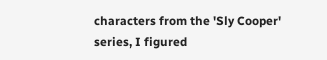characters from the 'Sly Cooper' series, I figured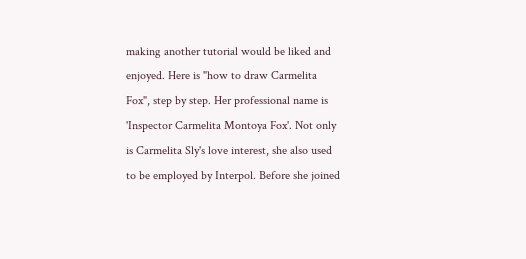making another tutorial would be liked and enjoyed. Here is "how to draw Carmelita Fox", step by step. Her professional name is 'Inspector Carmelita Montoya Fox'. Not only is Carmelita Sly's love interest, she also used to be employed by Interpol. Before she joined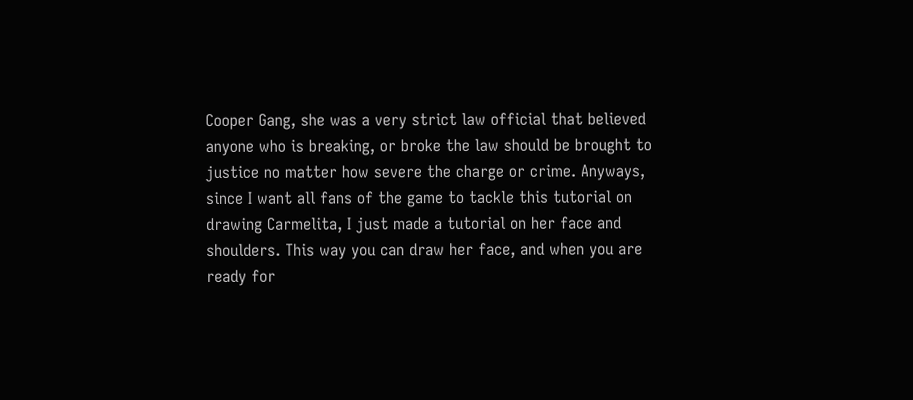Cooper Gang, she was a very strict law official that believed anyone who is breaking, or broke the law should be brought to justice no matter how severe the charge or crime. Anyways, since I want all fans of the game to tackle this tutorial on drawing Carmelita, I just made a tutorial on her face and shoulders. This way you can draw her face, and when you are ready for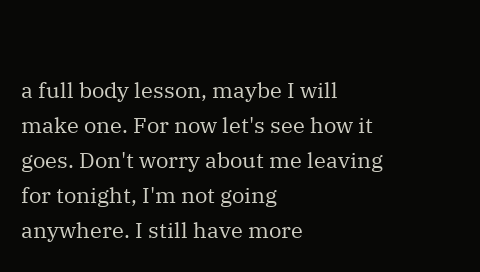a full body lesson, maybe I will make one. For now let's see how it goes. Don't worry about me leaving for tonight, I'm not going anywhere. I still have more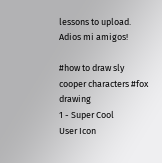lessons to upload. Adios mi amigos!

#how to draw sly cooper characters #fox drawing
1 - Super Cool
User Icon